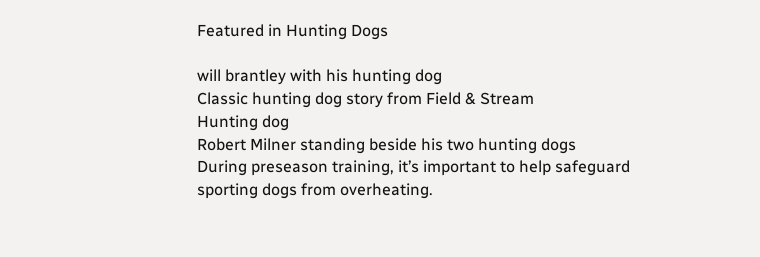Featured in Hunting Dogs

will brantley with his hunting dog
Classic hunting dog story from Field & Stream
Hunting dog
Robert Milner standing beside his two hunting dogs
During preseason training, it’s important to help safeguard sporting dogs from overheating.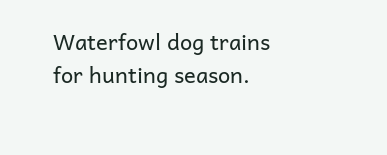Waterfowl dog trains for hunting season.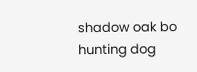shadow oak bo hunting dog